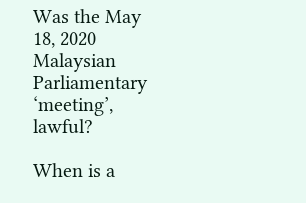Was the May 18, 2020 Malaysian Parliamentary ‘meeting’, lawful?

When is a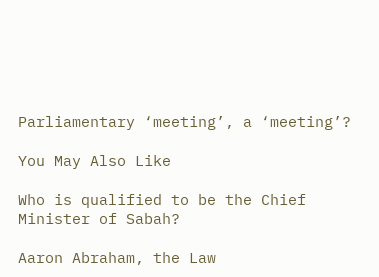Parliamentary ‘meeting’, a ‘meeting’?

You May Also Like

Who is qualified to be the Chief Minister of Sabah?

Aaron Abraham, the Law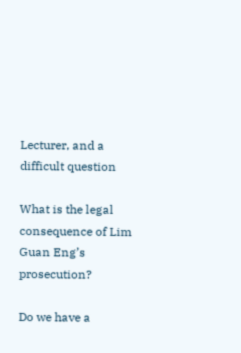Lecturer, and a difficult question

What is the legal consequence of Lim Guan Eng’s prosecution?

Do we have a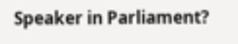Speaker in Parliament?